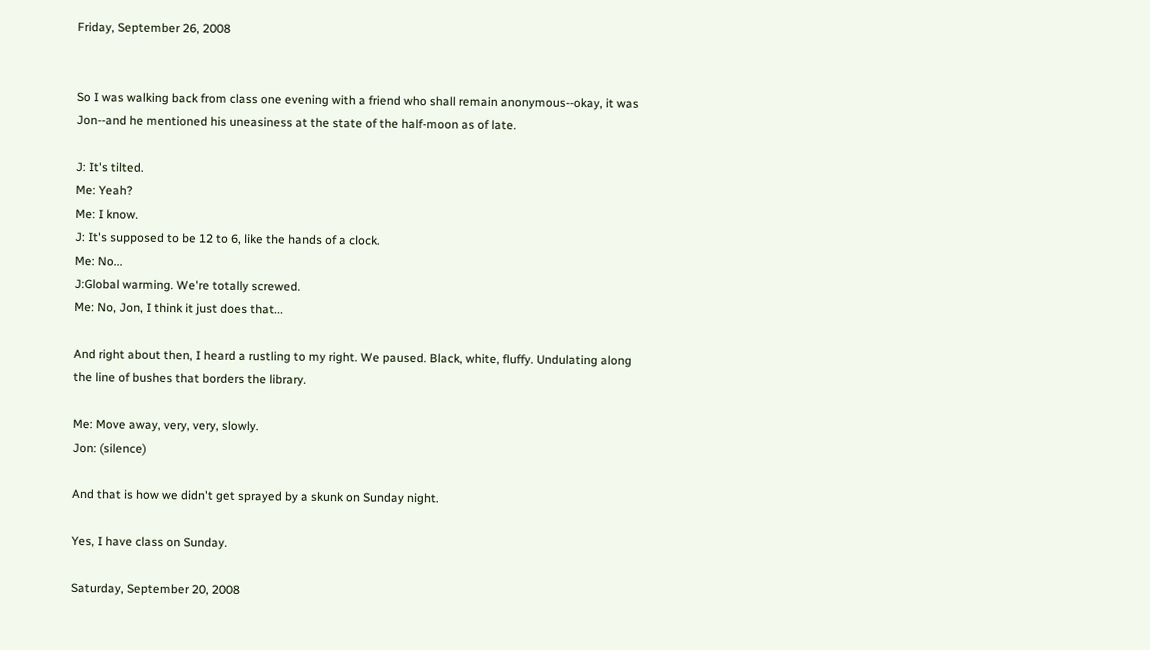Friday, September 26, 2008


So I was walking back from class one evening with a friend who shall remain anonymous--okay, it was Jon--and he mentioned his uneasiness at the state of the half-moon as of late.

J: It's tilted.
Me: Yeah?
Me: I know.
J: It's supposed to be 12 to 6, like the hands of a clock.
Me: No...
J:Global warming. We're totally screwed.
Me: No, Jon, I think it just does that...

And right about then, I heard a rustling to my right. We paused. Black, white, fluffy. Undulating along the line of bushes that borders the library.

Me: Move away, very, very, slowly.
Jon: (silence)

And that is how we didn't get sprayed by a skunk on Sunday night.

Yes, I have class on Sunday.

Saturday, September 20, 2008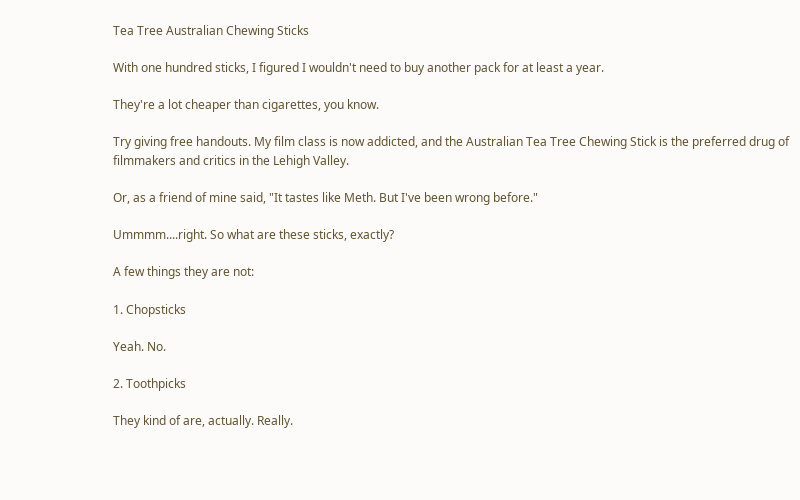Tea Tree Australian Chewing Sticks

With one hundred sticks, I figured I wouldn't need to buy another pack for at least a year.

They're a lot cheaper than cigarettes, you know.

Try giving free handouts. My film class is now addicted, and the Australian Tea Tree Chewing Stick is the preferred drug of filmmakers and critics in the Lehigh Valley.

Or, as a friend of mine said, "It tastes like Meth. But I've been wrong before."

Ummmm....right. So what are these sticks, exactly?

A few things they are not:

1. Chopsticks

Yeah. No.

2. Toothpicks

They kind of are, actually. Really.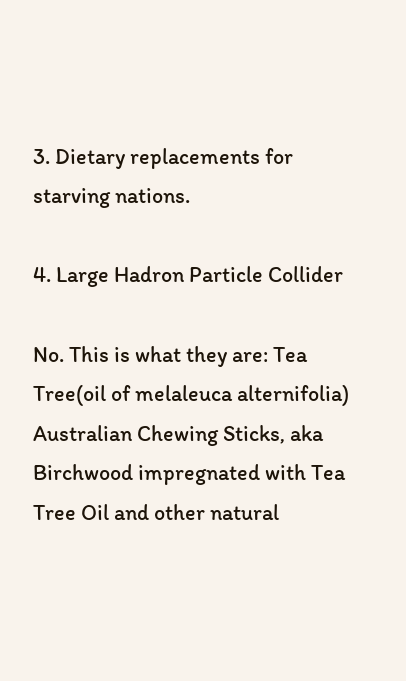3. Dietary replacements for starving nations.

4. Large Hadron Particle Collider

No. This is what they are: Tea Tree(oil of melaleuca alternifolia) Australian Chewing Sticks, aka Birchwood impregnated with Tea Tree Oil and other natural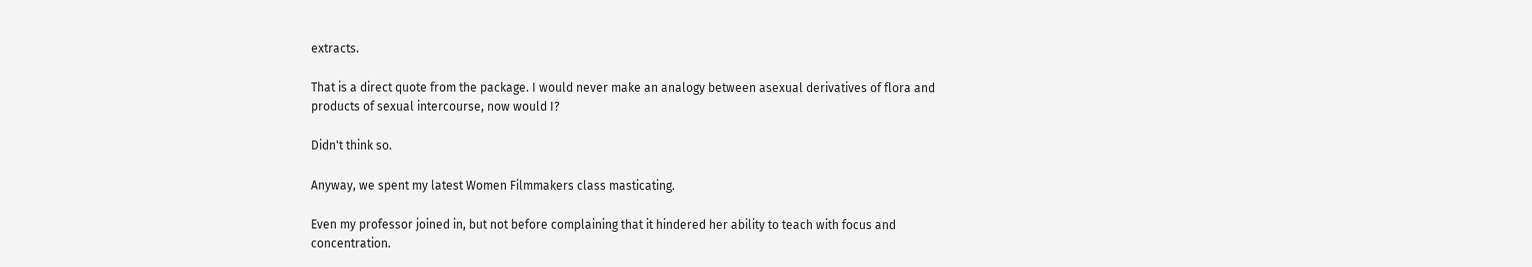extracts.

That is a direct quote from the package. I would never make an analogy between asexual derivatives of flora and products of sexual intercourse, now would I?

Didn't think so.

Anyway, we spent my latest Women Filmmakers class masticating.

Even my professor joined in, but not before complaining that it hindered her ability to teach with focus and concentration.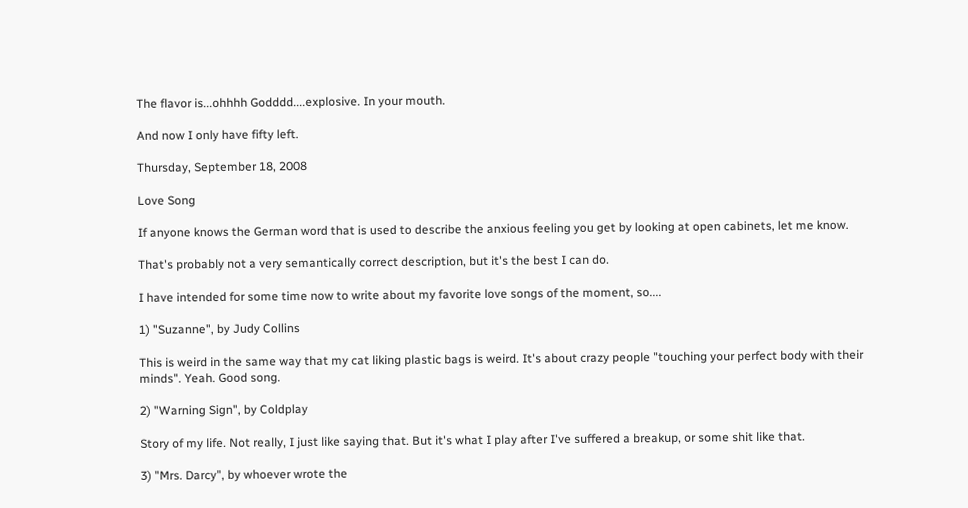The flavor is...ohhhh Godddd....explosive. In your mouth.

And now I only have fifty left.

Thursday, September 18, 2008

Love Song

If anyone knows the German word that is used to describe the anxious feeling you get by looking at open cabinets, let me know.

That's probably not a very semantically correct description, but it's the best I can do.

I have intended for some time now to write about my favorite love songs of the moment, so....

1) "Suzanne", by Judy Collins

This is weird in the same way that my cat liking plastic bags is weird. It's about crazy people "touching your perfect body with their minds". Yeah. Good song.

2) "Warning Sign", by Coldplay

Story of my life. Not really, I just like saying that. But it's what I play after I've suffered a breakup, or some shit like that.

3) "Mrs. Darcy", by whoever wrote the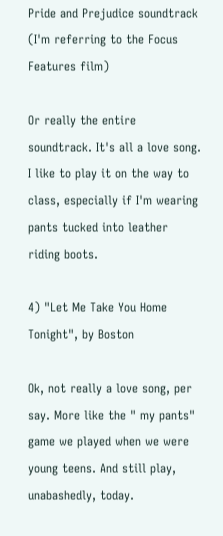Pride and Prejudice soundtrack (I'm referring to the Focus Features film)

Or really the entire soundtrack. It's all a love song. I like to play it on the way to class, especially if I'm wearing pants tucked into leather riding boots.

4) "Let Me Take You Home Tonight", by Boston

Ok, not really a love song, per say. More like the " my pants" game we played when we were young teens. And still play, unabashedly, today.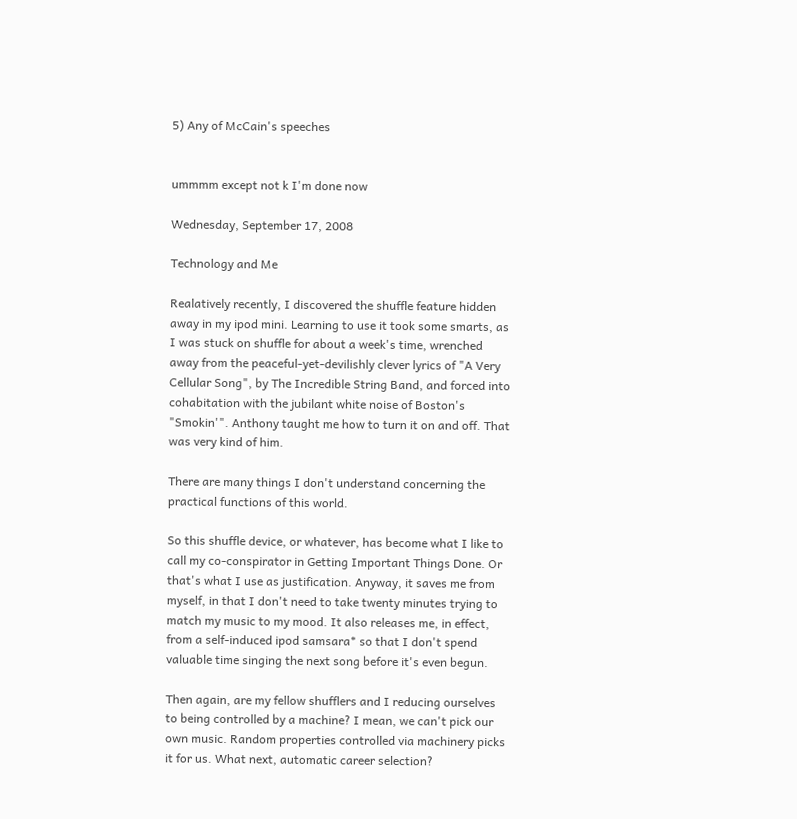5) Any of McCain's speeches


ummmm except not k I'm done now

Wednesday, September 17, 2008

Technology and Me

Realatively recently, I discovered the shuffle feature hidden away in my ipod mini. Learning to use it took some smarts, as I was stuck on shuffle for about a week's time, wrenched away from the peaceful-yet-devilishly clever lyrics of "A Very Cellular Song", by The Incredible String Band, and forced into cohabitation with the jubilant white noise of Boston's "Smokin'". Anthony taught me how to turn it on and off. That was very kind of him.

There are many things I don't understand concerning the practical functions of this world.

So this shuffle device, or whatever, has become what I like to call my co-conspirator in Getting Important Things Done. Or that's what I use as justification. Anyway, it saves me from myself, in that I don't need to take twenty minutes trying to match my music to my mood. It also releases me, in effect, from a self-induced ipod samsara* so that I don't spend valuable time singing the next song before it's even begun.

Then again, are my fellow shufflers and I reducing ourselves to being controlled by a machine? I mean, we can't pick our own music. Random properties controlled via machinery picks it for us. What next, automatic career selection?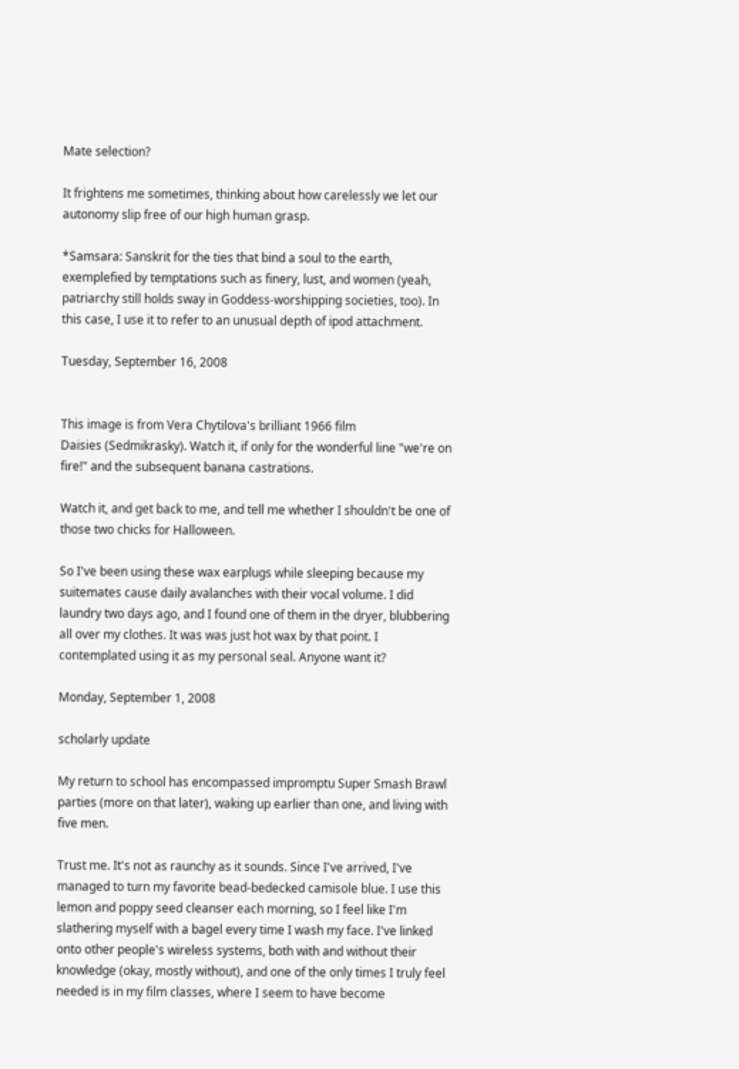Mate selection?

It frightens me sometimes, thinking about how carelessly we let our autonomy slip free of our high human grasp.

*Samsara: Sanskrit for the ties that bind a soul to the earth, exemplefied by temptations such as finery, lust, and women (yeah, patriarchy still holds sway in Goddess-worshipping societies, too). In this case, I use it to refer to an unusual depth of ipod attachment.

Tuesday, September 16, 2008


This image is from Vera Chytilova's brilliant 1966 film
Daisies (Sedmikrasky). Watch it, if only for the wonderful line "we're on fire!" and the subsequent banana castrations.

Watch it, and get back to me, and tell me whether I shouldn't be one of those two chicks for Halloween.

So I've been using these wax earplugs while sleeping because my suitemates cause daily avalanches with their vocal volume. I did laundry two days ago, and I found one of them in the dryer, blubbering all over my clothes. It was was just hot wax by that point. I contemplated using it as my personal seal. Anyone want it?

Monday, September 1, 2008

scholarly update

My return to school has encompassed impromptu Super Smash Brawl parties (more on that later), waking up earlier than one, and living with five men.

Trust me. It's not as raunchy as it sounds. Since I've arrived, I've managed to turn my favorite bead-bedecked camisole blue. I use this lemon and poppy seed cleanser each morning, so I feel like I'm slathering myself with a bagel every time I wash my face. I've linked onto other people's wireless systems, both with and without their knowledge (okay, mostly without), and one of the only times I truly feel needed is in my film classes, where I seem to have become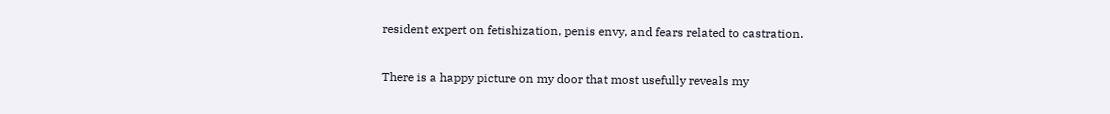resident expert on fetishization, penis envy, and fears related to castration.

There is a happy picture on my door that most usefully reveals my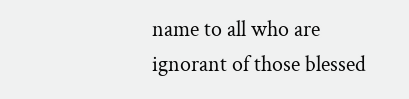name to all who are ignorant of those blessed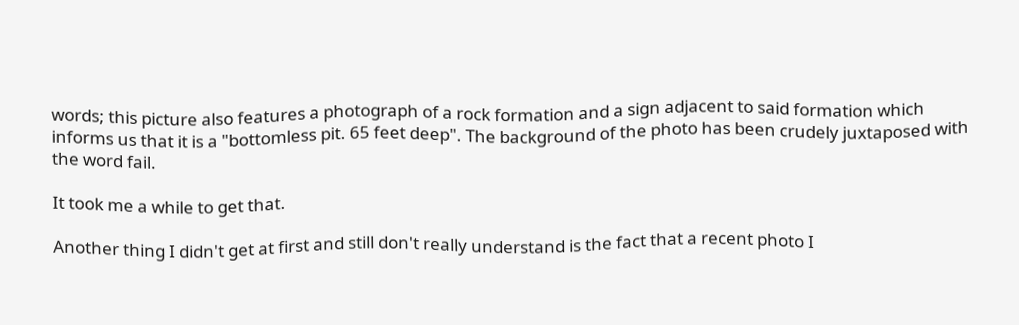words; this picture also features a photograph of a rock formation and a sign adjacent to said formation which informs us that it is a "bottomless pit. 65 feet deep". The background of the photo has been crudely juxtaposed with the word fail.

It took me a while to get that.

Another thing I didn't get at first and still don't really understand is the fact that a recent photo I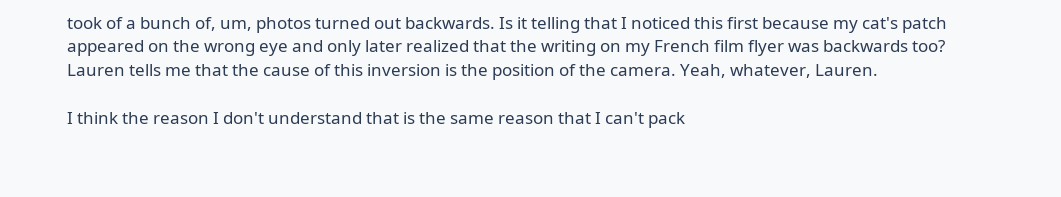took of a bunch of, um, photos turned out backwards. Is it telling that I noticed this first because my cat's patch appeared on the wrong eye and only later realized that the writing on my French film flyer was backwards too? Lauren tells me that the cause of this inversion is the position of the camera. Yeah, whatever, Lauren.

I think the reason I don't understand that is the same reason that I can't pack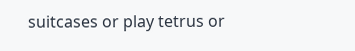suitcases or play tetrus or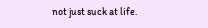not just suck at life.